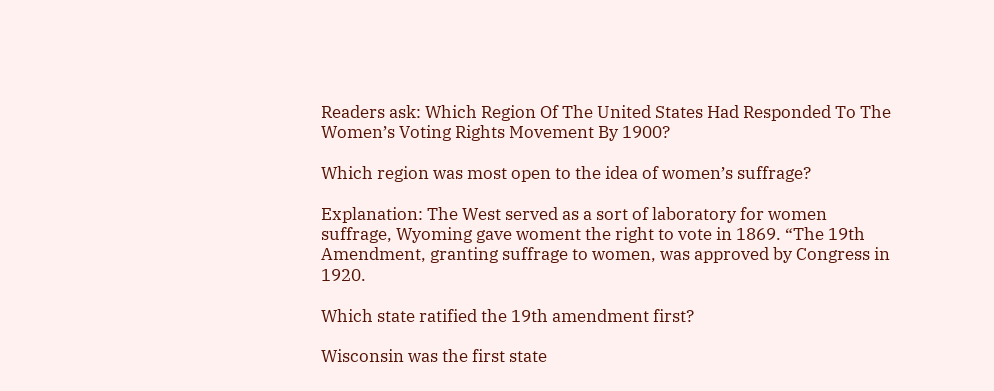Readers ask: Which Region Of The United States Had Responded To The Women’s Voting Rights Movement By 1900?

Which region was most open to the idea of women’s suffrage?

Explanation: The West served as a sort of laboratory for women suffrage, Wyoming gave woment the right to vote in 1869. “The 19th Amendment, granting suffrage to women, was approved by Congress in 1920.

Which state ratified the 19th amendment first?

Wisconsin was the first state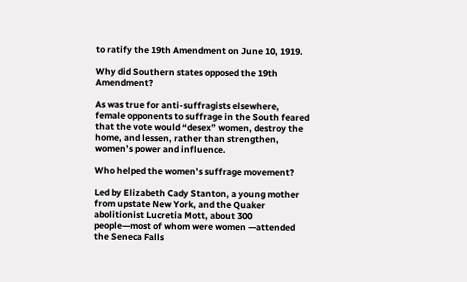to ratify the 19th Amendment on June 10, 1919.

Why did Southern states opposed the 19th Amendment?

As was true for anti-suffragists elsewhere, female opponents to suffrage in the South feared that the vote would “desex” women, destroy the home, and lessen, rather than strengthen, women’s power and influence.

Who helped the women’s suffrage movement?

Led by Elizabeth Cady Stanton, a young mother from upstate New York, and the Quaker abolitionist Lucretia Mott, about 300 people—most of whom were women —attended the Seneca Falls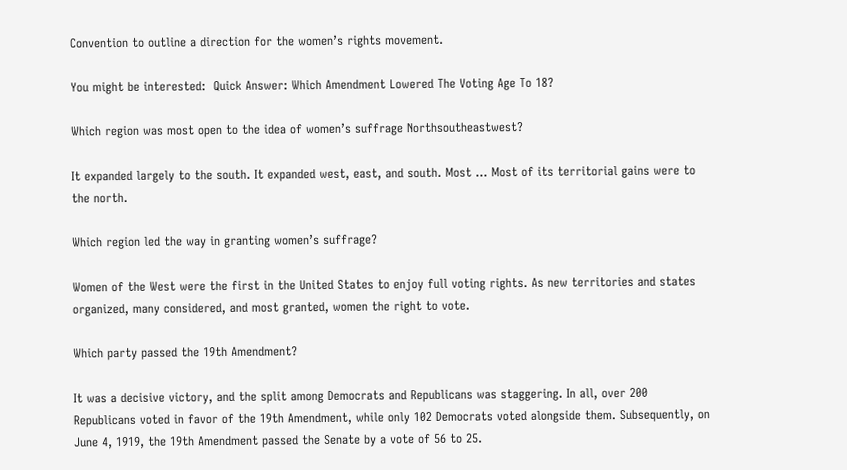Convention to outline a direction for the women’s rights movement.

You might be interested:  Quick Answer: Which Amendment Lowered The Voting Age To 18?

Which region was most open to the idea of women’s suffrage Northsoutheastwest?

It expanded largely to the south. It expanded west, east, and south. Most … Most of its territorial gains were to the north.

Which region led the way in granting women’s suffrage?

Women of the West were the first in the United States to enjoy full voting rights. As new territories and states organized, many considered, and most granted, women the right to vote.

Which party passed the 19th Amendment?

It was a decisive victory, and the split among Democrats and Republicans was staggering. In all, over 200 Republicans voted in favor of the 19th Amendment, while only 102 Democrats voted alongside them. Subsequently, on June 4, 1919, the 19th Amendment passed the Senate by a vote of 56 to 25.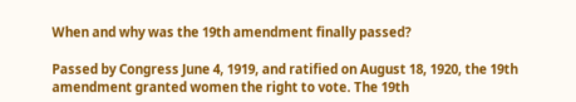When and why was the 19th amendment finally passed?

Passed by Congress June 4, 1919, and ratified on August 18, 1920, the 19th amendment granted women the right to vote. The 19th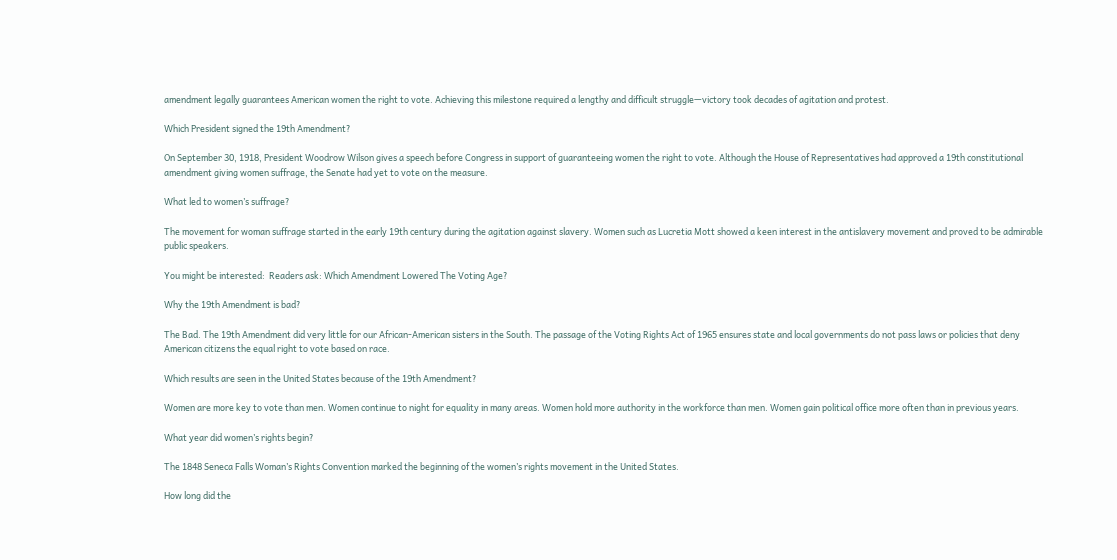amendment legally guarantees American women the right to vote. Achieving this milestone required a lengthy and difficult struggle—victory took decades of agitation and protest.

Which President signed the 19th Amendment?

On September 30, 1918, President Woodrow Wilson gives a speech before Congress in support of guaranteeing women the right to vote. Although the House of Representatives had approved a 19th constitutional amendment giving women suffrage, the Senate had yet to vote on the measure.

What led to women’s suffrage?

The movement for woman suffrage started in the early 19th century during the agitation against slavery. Women such as Lucretia Mott showed a keen interest in the antislavery movement and proved to be admirable public speakers.

You might be interested:  Readers ask: Which Amendment Lowered The Voting Age?

Why the 19th Amendment is bad?

The Bad. The 19th Amendment did very little for our African-American sisters in the South. The passage of the Voting Rights Act of 1965 ensures state and local governments do not pass laws or policies that deny American citizens the equal right to vote based on race.

Which results are seen in the United States because of the 19th Amendment?

Women are more key to vote than men. Women continue to night for equality in many areas. Women hold more authority in the workforce than men. Women gain political office more often than in previous years.

What year did women’s rights begin?

The 1848 Seneca Falls Woman’s Rights Convention marked the beginning of the women’s rights movement in the United States.

How long did the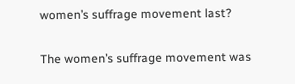women’s suffrage movement last?

The women’s suffrage movement was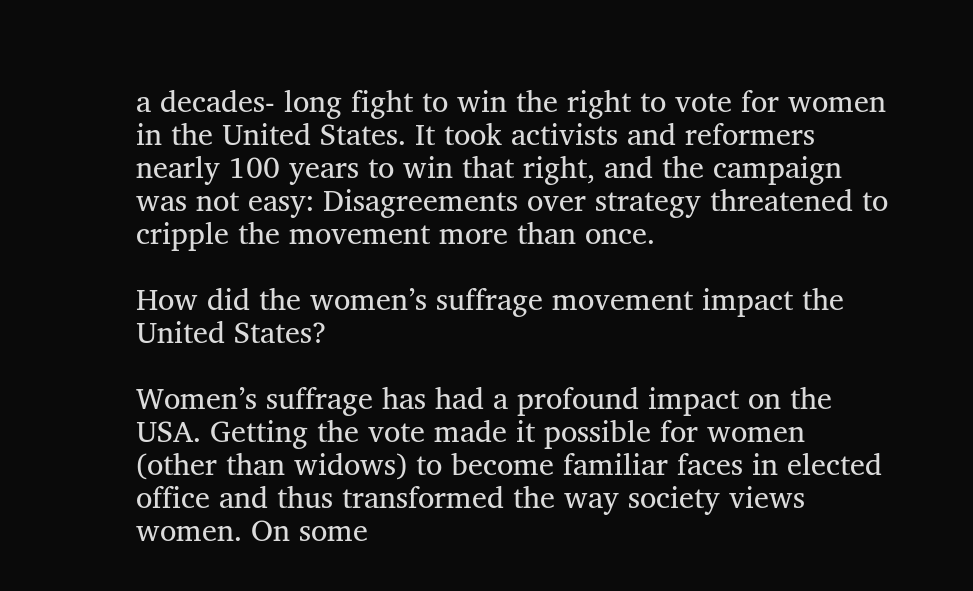a decades- long fight to win the right to vote for women in the United States. It took activists and reformers nearly 100 years to win that right, and the campaign was not easy: Disagreements over strategy threatened to cripple the movement more than once.

How did the women’s suffrage movement impact the United States?

Women’s suffrage has had a profound impact on the USA. Getting the vote made it possible for women (other than widows) to become familiar faces in elected office and thus transformed the way society views women. On some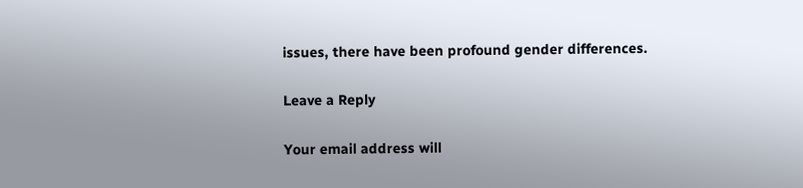issues, there have been profound gender differences.

Leave a Reply

Your email address will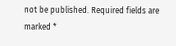not be published. Required fields are marked *